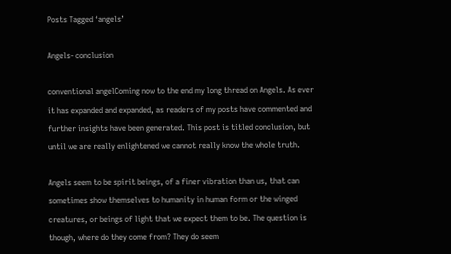Posts Tagged ‘angels’

Angels- conclusion

conventional angelComing now to the end my long thread on Angels. As ever it has expanded and expanded, as readers of my posts have commented and further insights have been generated. This post is titled conclusion, but until we are really enlightened we cannot really know the whole truth.

Angels seem to be spirit beings, of a finer vibration than us, that can sometimes show themselves to humanity in human form or the winged creatures, or beings of light that we expect them to be. The question is though, where do they come from? They do seem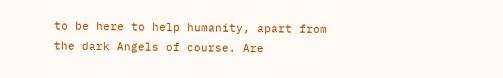to be here to help humanity, apart from the dark Angels of course. Are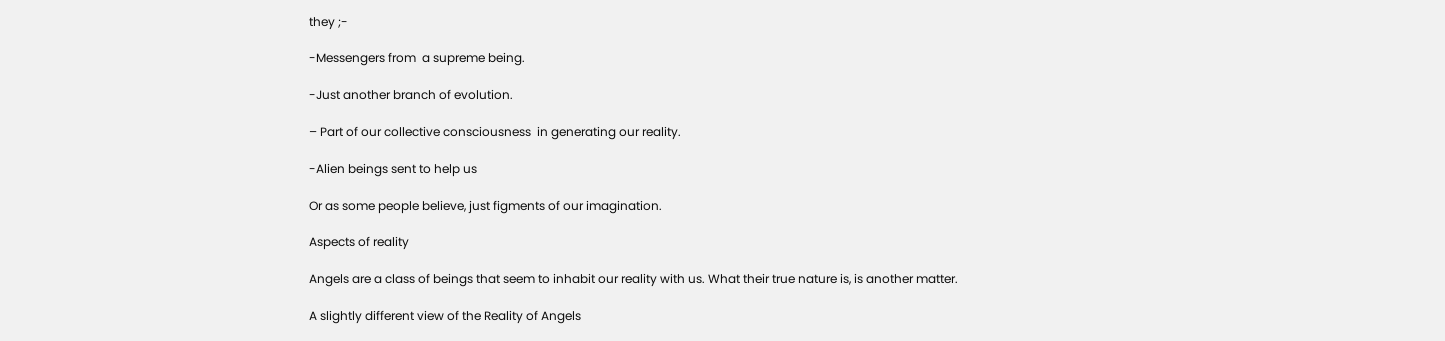they ;-

-Messengers from  a supreme being.

-Just another branch of evolution.

– Part of our collective consciousness  in generating our reality.

-Alien beings sent to help us

Or as some people believe, just figments of our imagination.

Aspects of reality

Angels are a class of beings that seem to inhabit our reality with us. What their true nature is, is another matter.

A slightly different view of the Reality of Angels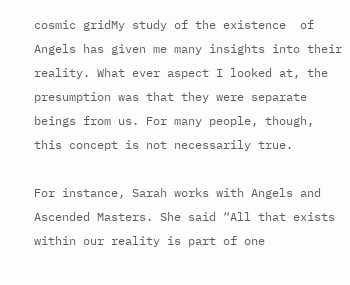cosmic gridMy study of the existence  of Angels has given me many insights into their reality. What ever aspect I looked at, the presumption was that they were separate beings from us. For many people, though, this concept is not necessarily true.

For instance, Sarah works with Angels and Ascended Masters. She said “All that exists within our reality is part of one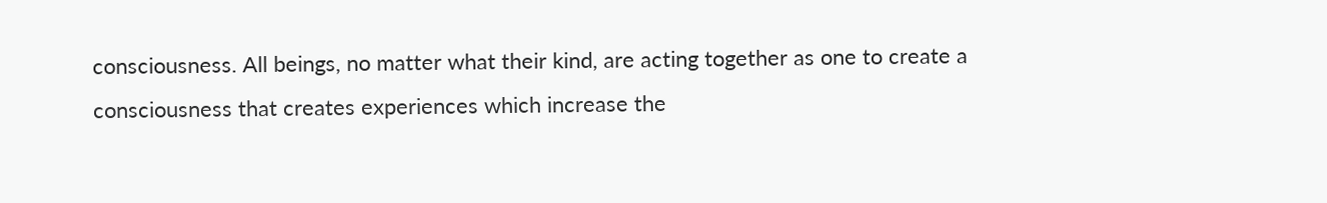consciousness. All beings, no matter what their kind, are acting together as one to create a consciousness that creates experiences which increase the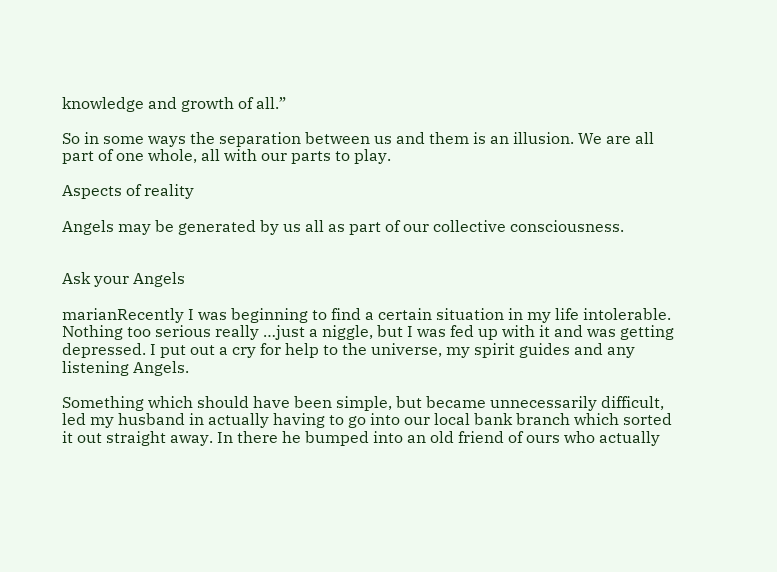knowledge and growth of all.”

So in some ways the separation between us and them is an illusion. We are all part of one whole, all with our parts to play.

Aspects of reality

Angels may be generated by us all as part of our collective consciousness.


Ask your Angels

marianRecently I was beginning to find a certain situation in my life intolerable. Nothing too serious really …just a niggle, but I was fed up with it and was getting depressed. I put out a cry for help to the universe, my spirit guides and any listening Angels.

Something which should have been simple, but became unnecessarily difficult,  led my husband in actually having to go into our local bank branch which sorted it out straight away. In there he bumped into an old friend of ours who actually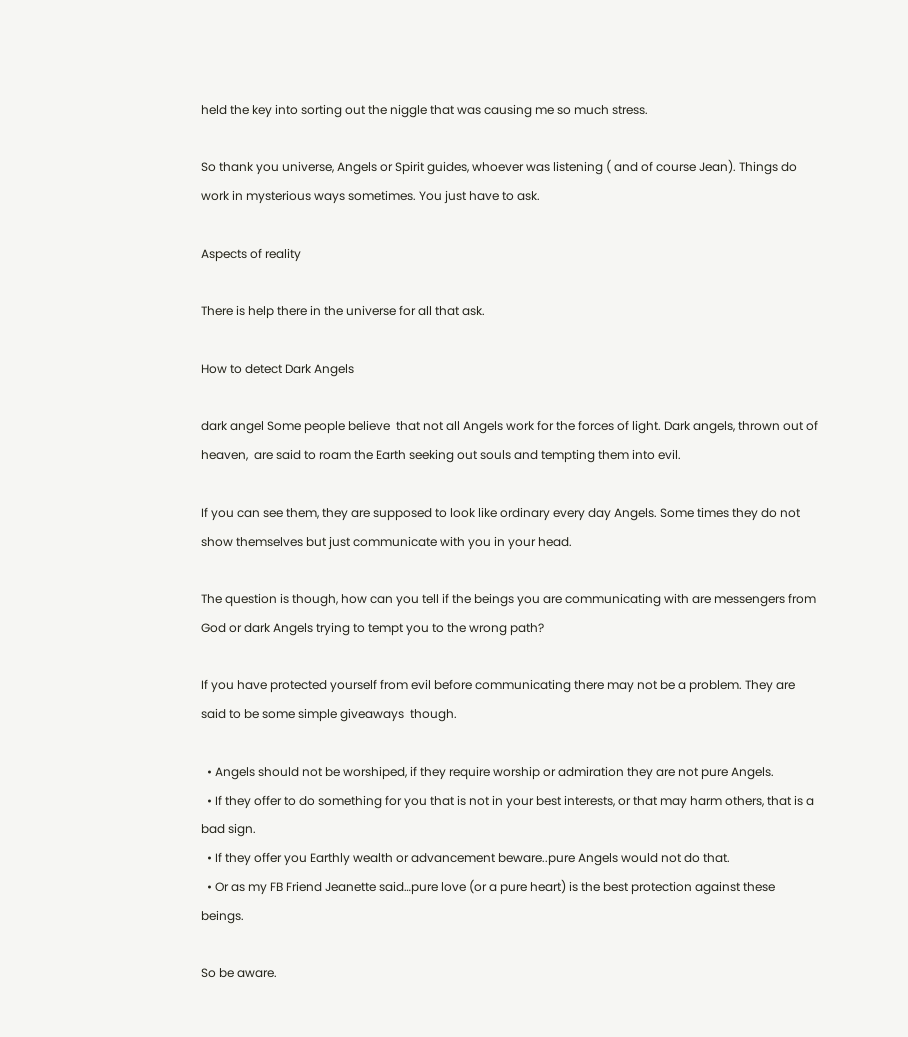held the key into sorting out the niggle that was causing me so much stress.

So thank you universe, Angels or Spirit guides, whoever was listening ( and of course Jean). Things do work in mysterious ways sometimes. You just have to ask.

Aspects of reality

There is help there in the universe for all that ask.

How to detect Dark Angels

dark angel Some people believe  that not all Angels work for the forces of light. Dark angels, thrown out of heaven,  are said to roam the Earth seeking out souls and tempting them into evil.

If you can see them, they are supposed to look like ordinary every day Angels. Some times they do not show themselves but just communicate with you in your head.

The question is though, how can you tell if the beings you are communicating with are messengers from God or dark Angels trying to tempt you to the wrong path?

If you have protected yourself from evil before communicating there may not be a problem. They are said to be some simple giveaways  though.

  • Angels should not be worshiped, if they require worship or admiration they are not pure Angels.
  • If they offer to do something for you that is not in your best interests, or that may harm others, that is a bad sign.
  • If they offer you Earthly wealth or advancement beware..pure Angels would not do that.
  • Or as my FB Friend Jeanette said…pure love (or a pure heart) is the best protection against these beings.

So be aware.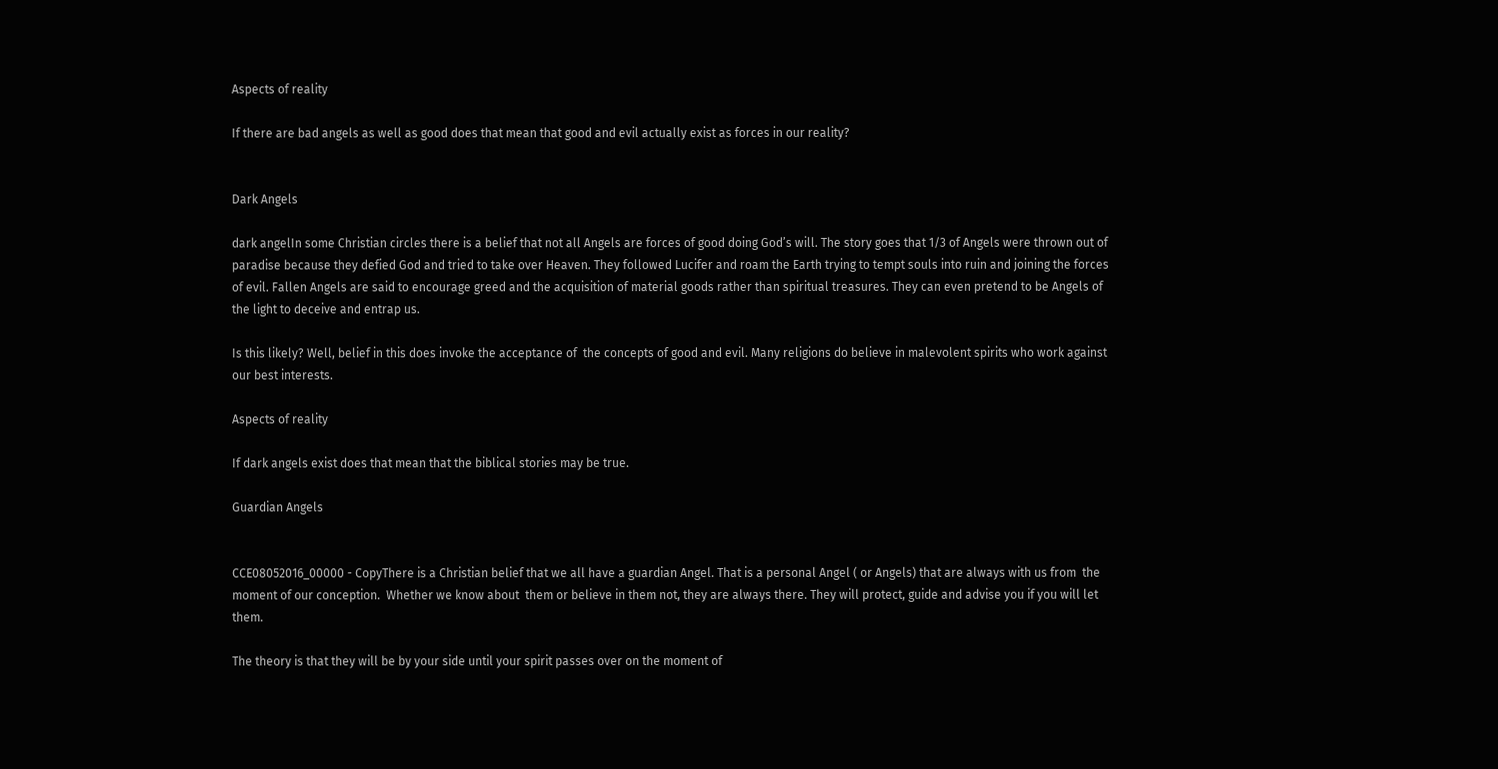Aspects of reality

If there are bad angels as well as good does that mean that good and evil actually exist as forces in our reality?


Dark Angels

dark angelIn some Christian circles there is a belief that not all Angels are forces of good doing God’s will. The story goes that 1/3 of Angels were thrown out of  paradise because they defied God and tried to take over Heaven. They followed Lucifer and roam the Earth trying to tempt souls into ruin and joining the forces of evil. Fallen Angels are said to encourage greed and the acquisition of material goods rather than spiritual treasures. They can even pretend to be Angels of the light to deceive and entrap us.

Is this likely? Well, belief in this does invoke the acceptance of  the concepts of good and evil. Many religions do believe in malevolent spirits who work against our best interests.

Aspects of reality

If dark angels exist does that mean that the biblical stories may be true.

Guardian Angels


CCE08052016_00000 - CopyThere is a Christian belief that we all have a guardian Angel. That is a personal Angel ( or Angels) that are always with us from  the moment of our conception.  Whether we know about  them or believe in them not, they are always there. They will protect, guide and advise you if you will let them.

The theory is that they will be by your side until your spirit passes over on the moment of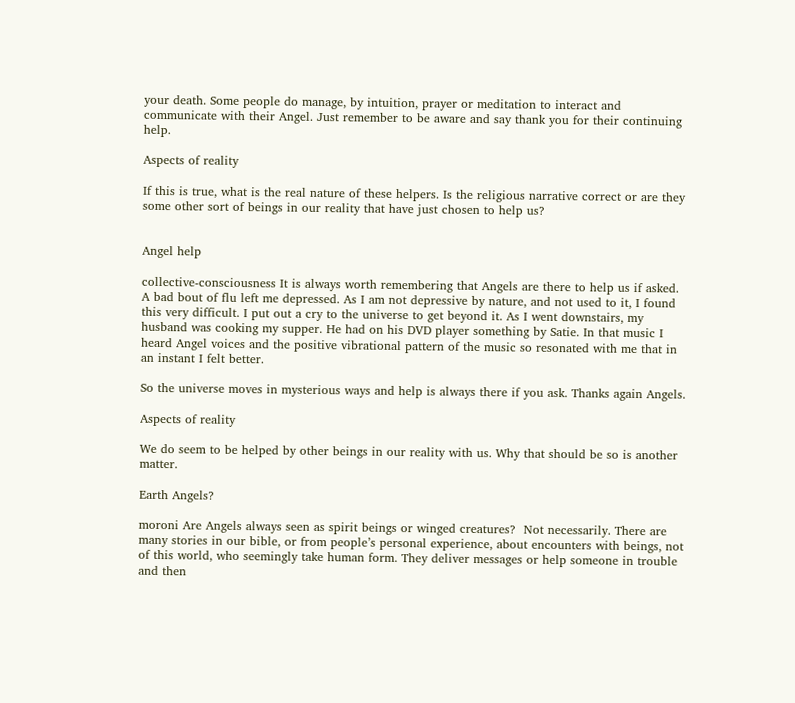your death. Some people do manage, by intuition, prayer or meditation to interact and communicate with their Angel. Just remember to be aware and say thank you for their continuing help.

Aspects of reality

If this is true, what is the real nature of these helpers. Is the religious narrative correct or are they some other sort of beings in our reality that have just chosen to help us?


Angel help

collective-consciousness It is always worth remembering that Angels are there to help us if asked. A bad bout of flu left me depressed. As I am not depressive by nature, and not used to it, I found this very difficult. I put out a cry to the universe to get beyond it. As I went downstairs, my husband was cooking my supper. He had on his DVD player something by Satie. In that music I heard Angel voices and the positive vibrational pattern of the music so resonated with me that in an instant I felt better.

So the universe moves in mysterious ways and help is always there if you ask. Thanks again Angels.

Aspects of reality

We do seem to be helped by other beings in our reality with us. Why that should be so is another matter.

Earth Angels?

moroni Are Angels always seen as spirit beings or winged creatures?  Not necessarily. There are many stories in our bible, or from people’s personal experience, about encounters with beings, not of this world, who seemingly take human form. They deliver messages or help someone in trouble and then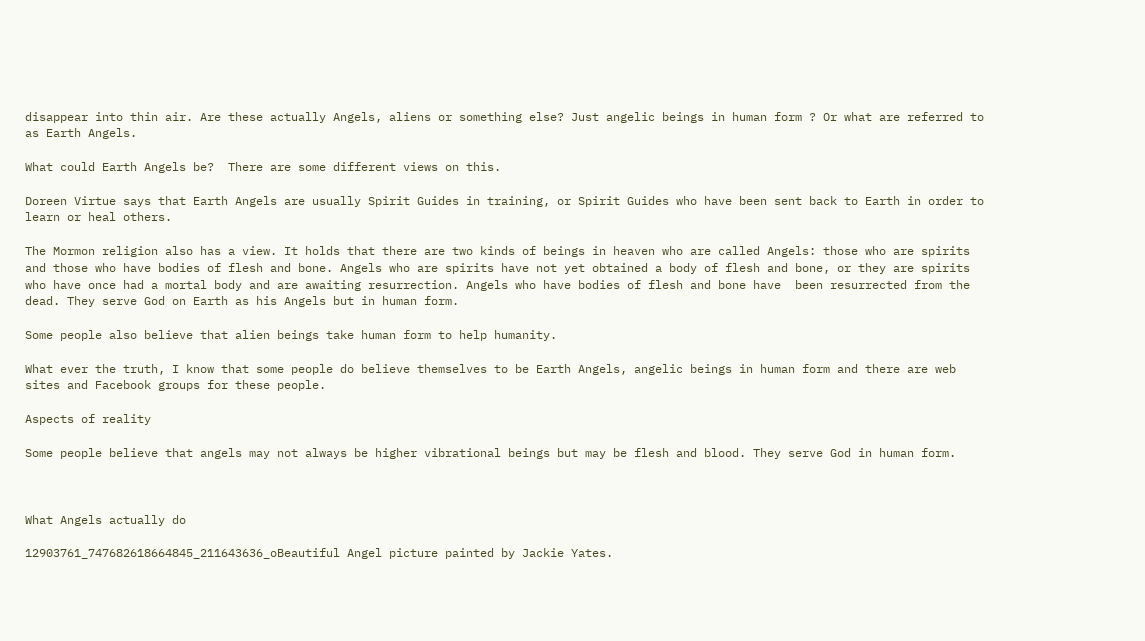disappear into thin air. Are these actually Angels, aliens or something else? Just angelic beings in human form ? Or what are referred to as Earth Angels.

What could Earth Angels be?  There are some different views on this.

Doreen Virtue says that Earth Angels are usually Spirit Guides in training, or Spirit Guides who have been sent back to Earth in order to learn or heal others.

The Mormon religion also has a view. It holds that there are two kinds of beings in heaven who are called Angels: those who are spirits and those who have bodies of flesh and bone. Angels who are spirits have not yet obtained a body of flesh and bone, or they are spirits who have once had a mortal body and are awaiting resurrection. Angels who have bodies of flesh and bone have  been resurrected from the dead. They serve God on Earth as his Angels but in human form.

Some people also believe that alien beings take human form to help humanity.

What ever the truth, I know that some people do believe themselves to be Earth Angels, angelic beings in human form and there are web sites and Facebook groups for these people.

Aspects of reality

Some people believe that angels may not always be higher vibrational beings but may be flesh and blood. They serve God in human form.



What Angels actually do

12903761_747682618664845_211643636_oBeautiful Angel picture painted by Jackie Yates.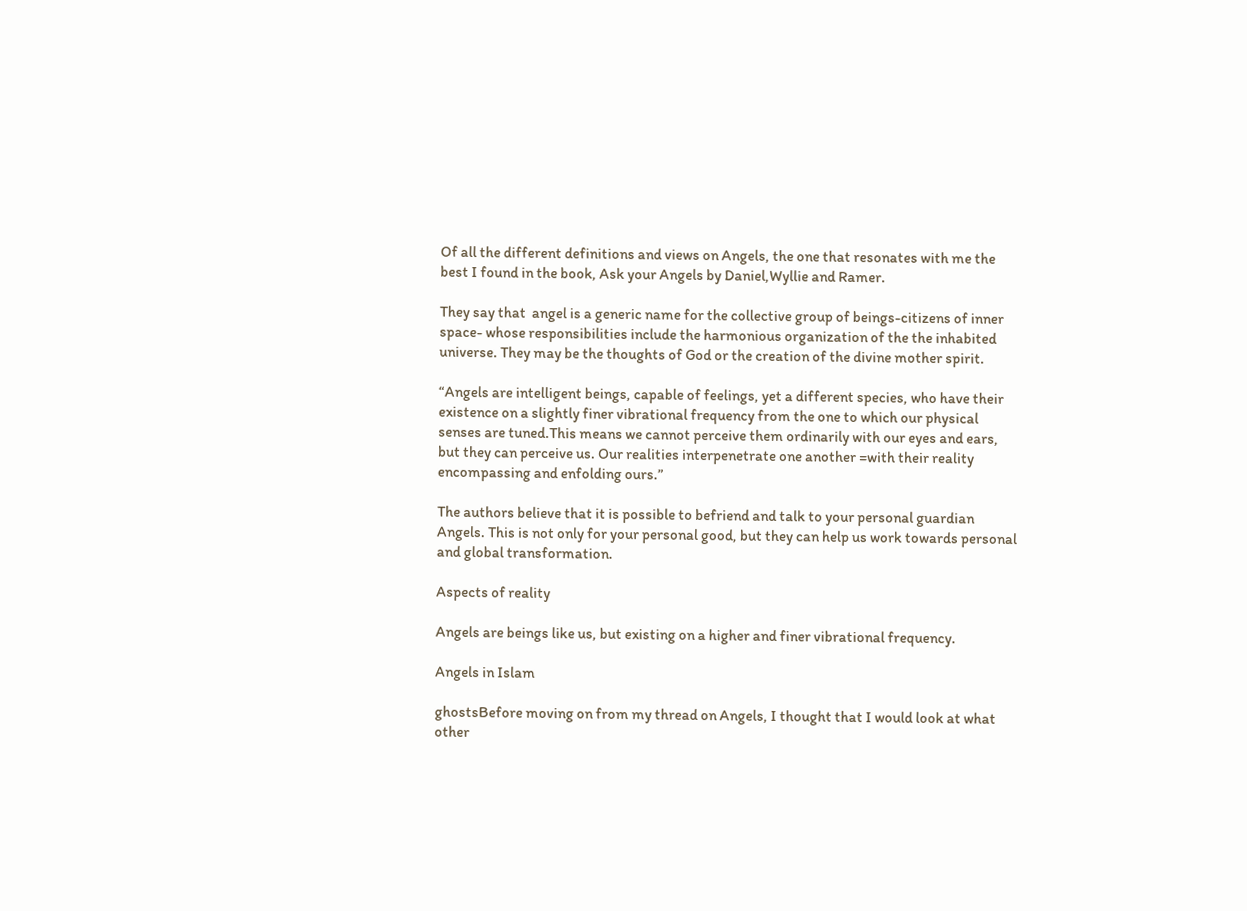Of all the different definitions and views on Angels, the one that resonates with me the best I found in the book, Ask your Angels by Daniel,Wyllie and Ramer.

They say that  angel is a generic name for the collective group of beings-citizens of inner space- whose responsibilities include the harmonious organization of the the inhabited universe. They may be the thoughts of God or the creation of the divine mother spirit.

“Angels are intelligent beings, capable of feelings, yet a different species, who have their existence on a slightly finer vibrational frequency from the one to which our physical senses are tuned.This means we cannot perceive them ordinarily with our eyes and ears, but they can perceive us. Our realities interpenetrate one another =with their reality encompassing and enfolding ours.”

The authors believe that it is possible to befriend and talk to your personal guardian Angels. This is not only for your personal good, but they can help us work towards personal and global transformation.

Aspects of reality

Angels are beings like us, but existing on a higher and finer vibrational frequency.

Angels in Islam

ghostsBefore moving on from my thread on Angels, I thought that I would look at what other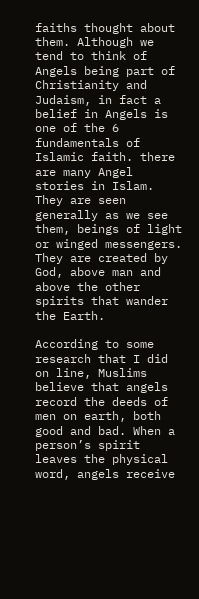faiths thought about them. Although we tend to think of Angels being part of Christianity and Judaism, in fact a belief in Angels is one of the 6 fundamentals of Islamic faith. there are many Angel stories in Islam. They are seen generally as we see them, beings of light or winged messengers. They are created by God, above man and above the other spirits that wander the Earth.

According to some research that I did on line, Muslims believe that angels record the deeds of men on earth, both good and bad. When a person’s spirit leaves the physical word, angels receive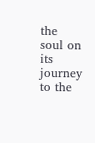the soul on its journey to the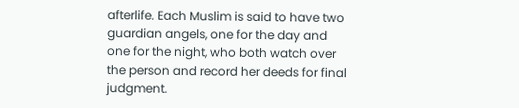afterlife. Each Muslim is said to have two guardian angels, one for the day and one for the night, who both watch over the person and record her deeds for final judgment.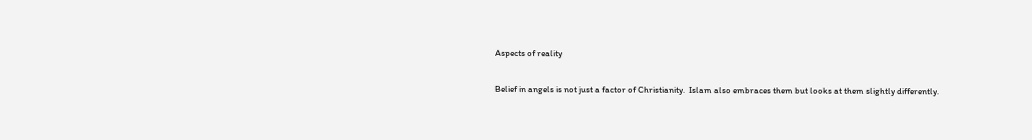Aspects of reality

Belief in angels is not just a factor of Christianity.  Islam also embraces them but looks at them slightly differently.